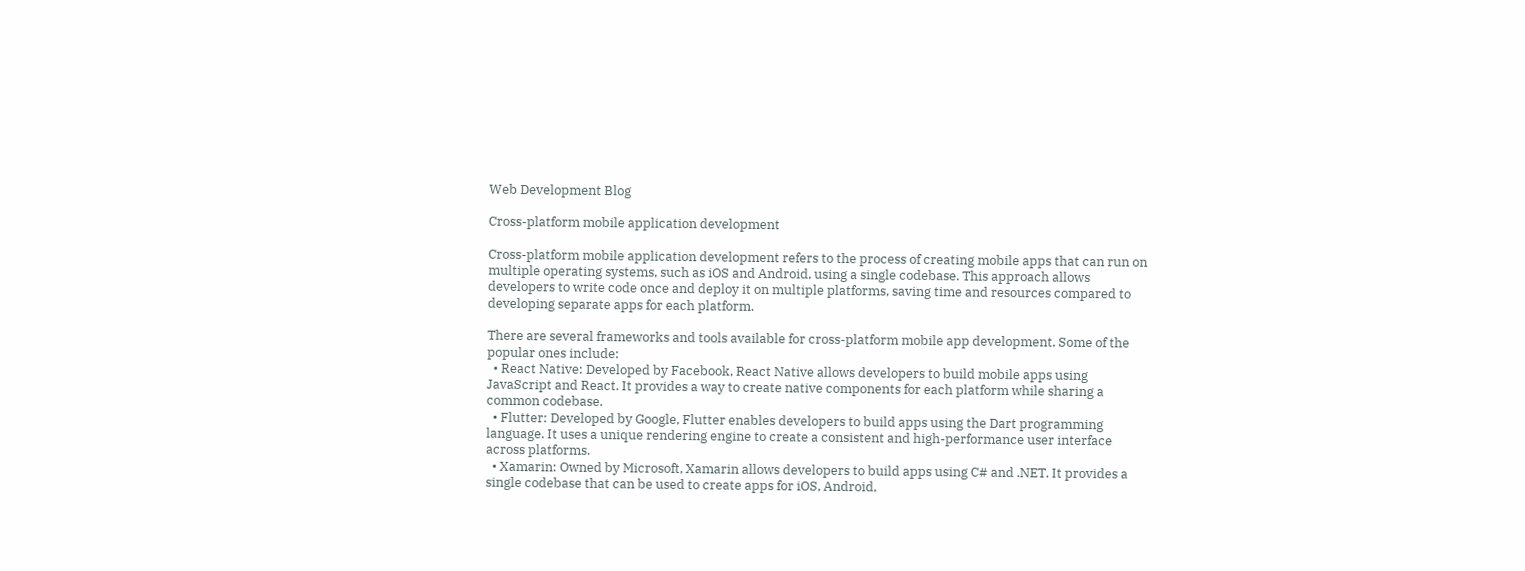Web Development Blog

Cross-platform mobile application development

Cross-platform mobile application development refers to the process of creating mobile apps that can run on multiple operating systems, such as iOS and Android, using a single codebase. This approach allows developers to write code once and deploy it on multiple platforms, saving time and resources compared to developing separate apps for each platform.

There are several frameworks and tools available for cross-platform mobile app development. Some of the popular ones include:
  • React Native: Developed by Facebook, React Native allows developers to build mobile apps using JavaScript and React. It provides a way to create native components for each platform while sharing a common codebase.
  • Flutter: Developed by Google, Flutter enables developers to build apps using the Dart programming language. It uses a unique rendering engine to create a consistent and high-performance user interface across platforms.
  • Xamarin: Owned by Microsoft, Xamarin allows developers to build apps using C# and .NET. It provides a single codebase that can be used to create apps for iOS, Android,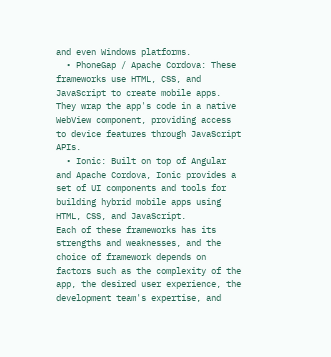and even Windows platforms.
  • PhoneGap / Apache Cordova: These frameworks use HTML, CSS, and JavaScript to create mobile apps. They wrap the app's code in a native WebView component, providing access to device features through JavaScript APIs.
  • Ionic: Built on top of Angular and Apache Cordova, Ionic provides a set of UI components and tools for building hybrid mobile apps using HTML, CSS, and JavaScript.
Each of these frameworks has its strengths and weaknesses, and the choice of framework depends on factors such as the complexity of the app, the desired user experience, the development team's expertise, and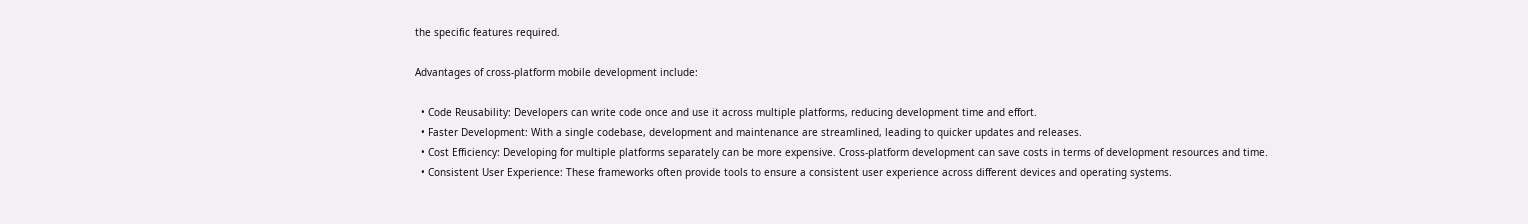the specific features required.

Advantages of cross-platform mobile development include:

  • Code Reusability: Developers can write code once and use it across multiple platforms, reducing development time and effort.
  • Faster Development: With a single codebase, development and maintenance are streamlined, leading to quicker updates and releases.
  • Cost Efficiency: Developing for multiple platforms separately can be more expensive. Cross-platform development can save costs in terms of development resources and time.
  • Consistent User Experience: These frameworks often provide tools to ensure a consistent user experience across different devices and operating systems.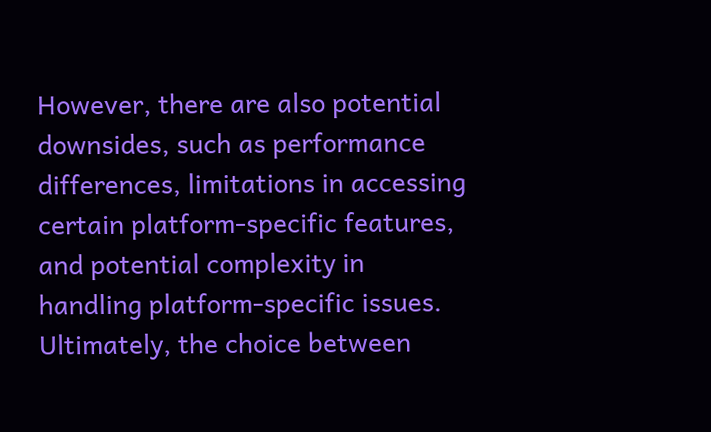However, there are also potential downsides, such as performance differences, limitations in accessing certain platform-specific features, and potential complexity in handling platform-specific issues.
Ultimately, the choice between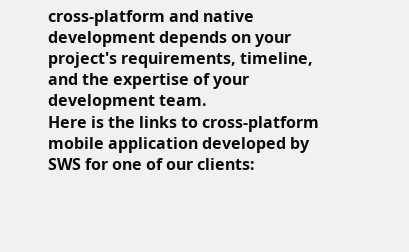cross-platform and native development depends on your project's requirements, timeline, and the expertise of your development team.
Here is the links to cross-platform mobile application developed by SWS for one of our clients: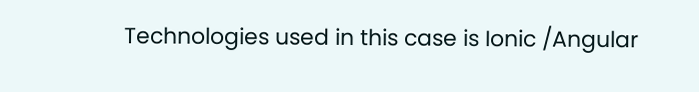Technologies used in this case is Ionic /Angular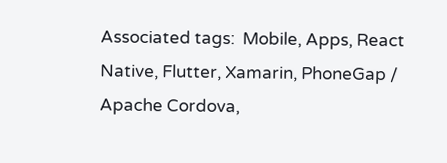Associated tags:  Mobile, Apps, React Native, Flutter, Xamarin, PhoneGap / Apache Cordova,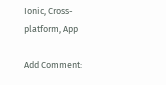Ionic, Cross-platform, App

Add Comment: